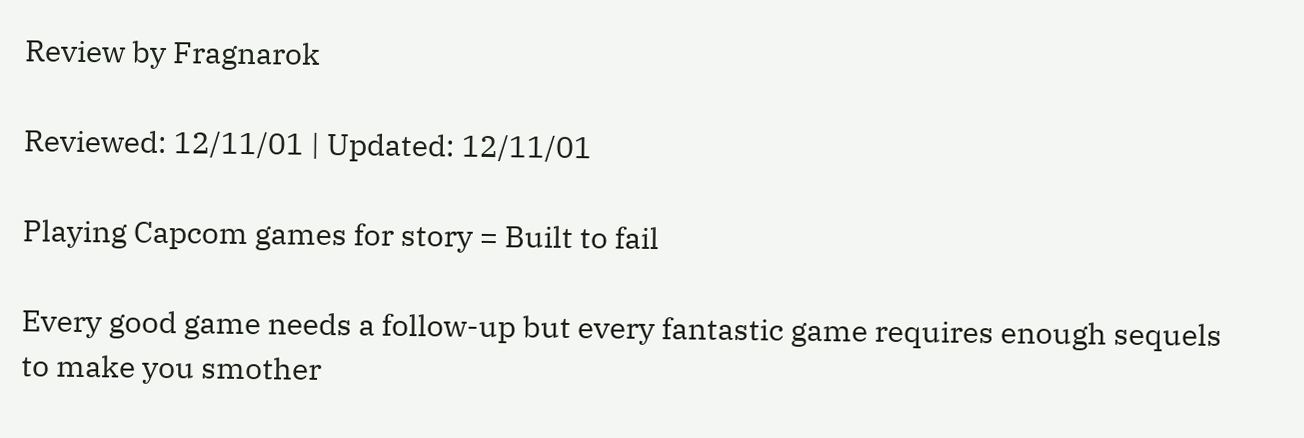Review by Fragnarok

Reviewed: 12/11/01 | Updated: 12/11/01

Playing Capcom games for story = Built to fail

Every good game needs a follow-up but every fantastic game requires enough sequels to make you smother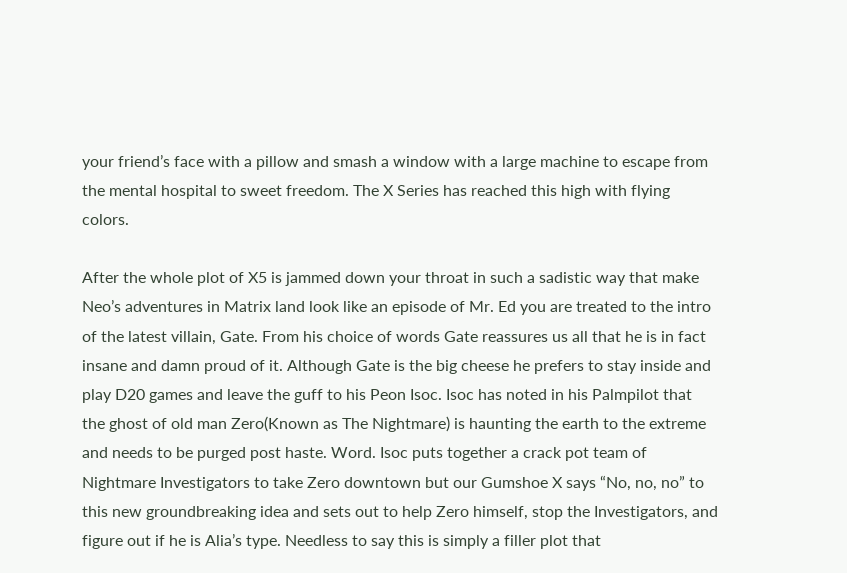your friend’s face with a pillow and smash a window with a large machine to escape from the mental hospital to sweet freedom. The X Series has reached this high with flying colors.

After the whole plot of X5 is jammed down your throat in such a sadistic way that make Neo’s adventures in Matrix land look like an episode of Mr. Ed you are treated to the intro of the latest villain, Gate. From his choice of words Gate reassures us all that he is in fact insane and damn proud of it. Although Gate is the big cheese he prefers to stay inside and play D20 games and leave the guff to his Peon Isoc. Isoc has noted in his Palmpilot that the ghost of old man Zero(Known as The Nightmare) is haunting the earth to the extreme and needs to be purged post haste. Word. Isoc puts together a crack pot team of Nightmare Investigators to take Zero downtown but our Gumshoe X says “No, no, no” to this new groundbreaking idea and sets out to help Zero himself, stop the Investigators, and figure out if he is Alia’s type. Needless to say this is simply a filler plot that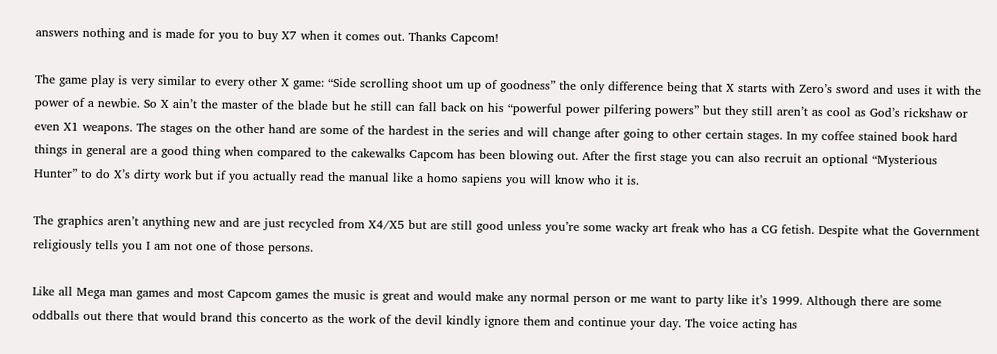answers nothing and is made for you to buy X7 when it comes out. Thanks Capcom!

The game play is very similar to every other X game: “Side scrolling shoot um up of goodness” the only difference being that X starts with Zero’s sword and uses it with the power of a newbie. So X ain’t the master of the blade but he still can fall back on his “powerful power pilfering powers” but they still aren’t as cool as God’s rickshaw or even X1 weapons. The stages on the other hand are some of the hardest in the series and will change after going to other certain stages. In my coffee stained book hard things in general are a good thing when compared to the cakewalks Capcom has been blowing out. After the first stage you can also recruit an optional “Mysterious Hunter” to do X’s dirty work but if you actually read the manual like a homo sapiens you will know who it is.

The graphics aren’t anything new and are just recycled from X4/X5 but are still good unless you’re some wacky art freak who has a CG fetish. Despite what the Government religiously tells you I am not one of those persons.

Like all Mega man games and most Capcom games the music is great and would make any normal person or me want to party like it’s 1999. Although there are some oddballs out there that would brand this concerto as the work of the devil kindly ignore them and continue your day. The voice acting has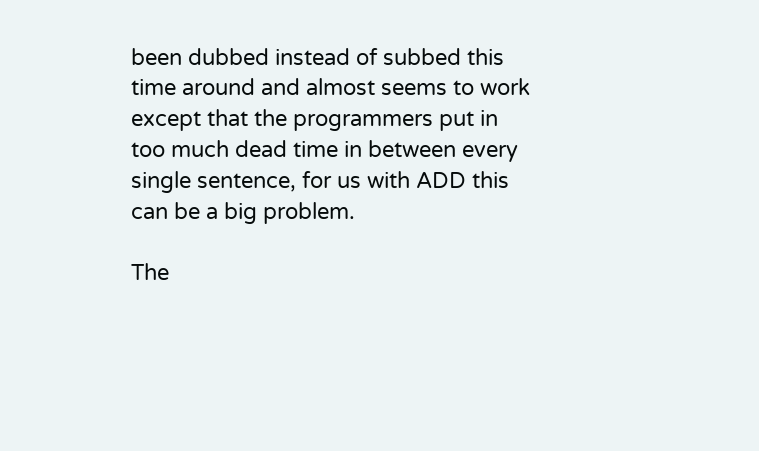been dubbed instead of subbed this time around and almost seems to work except that the programmers put in too much dead time in between every single sentence, for us with ADD this can be a big problem.

The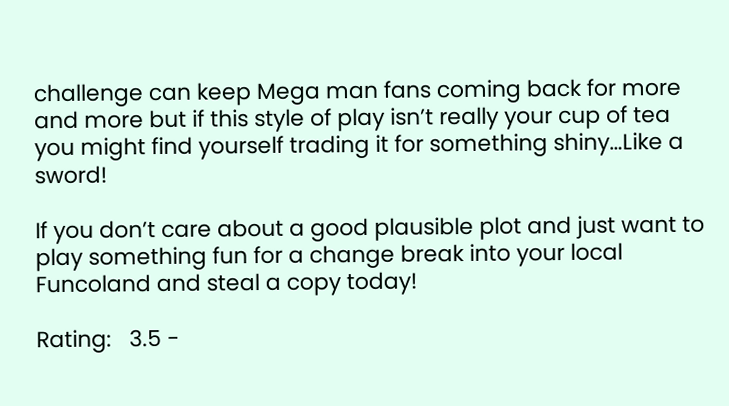challenge can keep Mega man fans coming back for more and more but if this style of play isn’t really your cup of tea you might find yourself trading it for something shiny…Like a sword!

If you don’t care about a good plausible plot and just want to play something fun for a change break into your local Funcoland and steal a copy today!

Rating:   3.5 -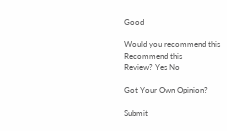Good

Would you recommend this
Recommend this
Review? Yes No

Got Your Own Opinion?

Submit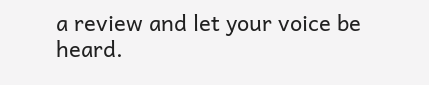a review and let your voice be heard.